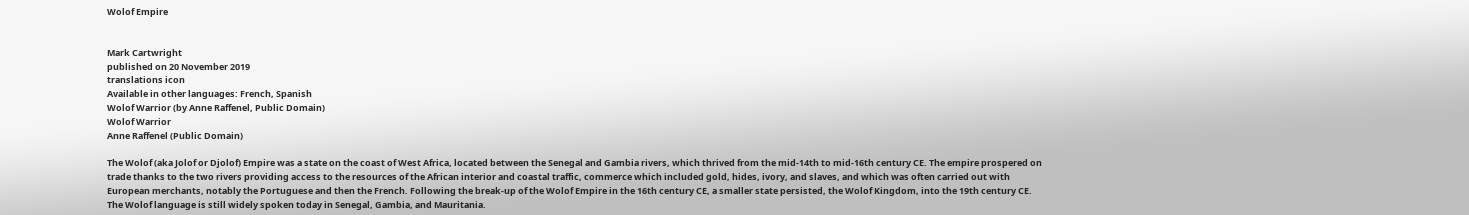Wolof Empire


Mark Cartwright
published on 20 November 2019
translations icon
Available in other languages: French, Spanish
Wolof Warrior (by Anne Raffenel, Public Domain)
Wolof Warrior
Anne Raffenel (Public Domain)

The Wolof (aka Jolof or Djolof) Empire was a state on the coast of West Africa, located between the Senegal and Gambia rivers, which thrived from the mid-14th to mid-16th century CE. The empire prospered on trade thanks to the two rivers providing access to the resources of the African interior and coastal traffic, commerce which included gold, hides, ivory, and slaves, and which was often carried out with European merchants, notably the Portuguese and then the French. Following the break-up of the Wolof Empire in the 16th century CE, a smaller state persisted, the Wolof Kingdom, into the 19th century CE. The Wolof language is still widely spoken today in Senegal, Gambia, and Mauritania.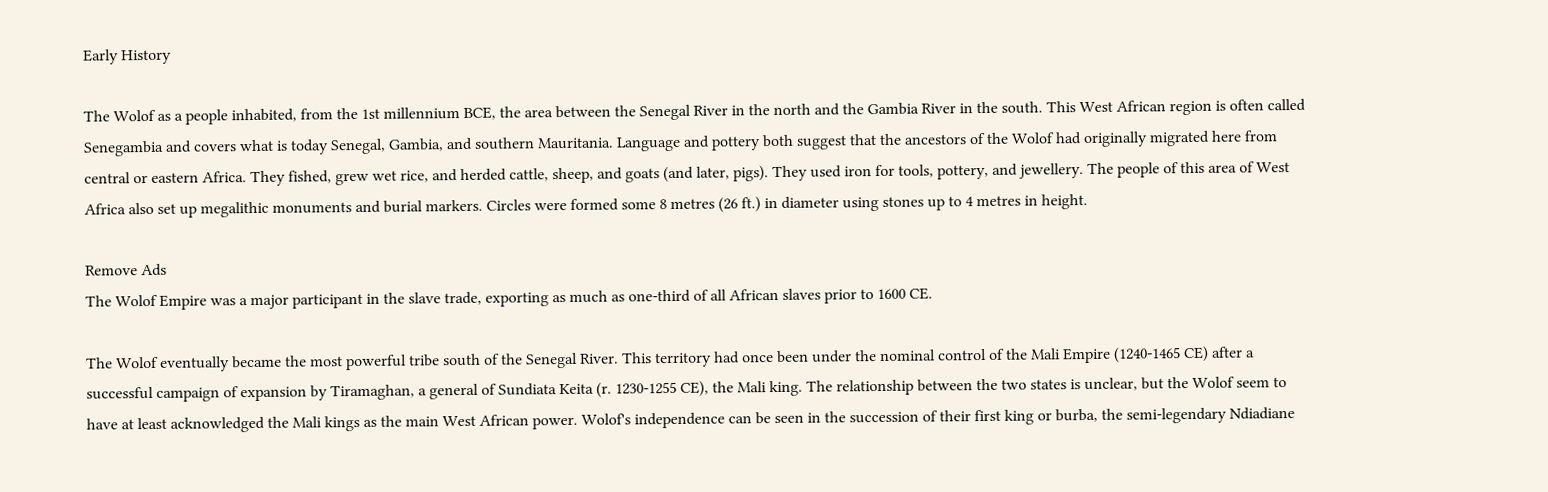Early History

The Wolof as a people inhabited, from the 1st millennium BCE, the area between the Senegal River in the north and the Gambia River in the south. This West African region is often called Senegambia and covers what is today Senegal, Gambia, and southern Mauritania. Language and pottery both suggest that the ancestors of the Wolof had originally migrated here from central or eastern Africa. They fished, grew wet rice, and herded cattle, sheep, and goats (and later, pigs). They used iron for tools, pottery, and jewellery. The people of this area of West Africa also set up megalithic monuments and burial markers. Circles were formed some 8 metres (26 ft.) in diameter using stones up to 4 metres in height.

Remove Ads
The Wolof Empire was a major participant in the slave trade, exporting as much as one-third of all African slaves prior to 1600 CE.

The Wolof eventually became the most powerful tribe south of the Senegal River. This territory had once been under the nominal control of the Mali Empire (1240-1465 CE) after a successful campaign of expansion by Tiramaghan, a general of Sundiata Keita (r. 1230-1255 CE), the Mali king. The relationship between the two states is unclear, but the Wolof seem to have at least acknowledged the Mali kings as the main West African power. Wolof's independence can be seen in the succession of their first king or burba, the semi-legendary Ndiadiane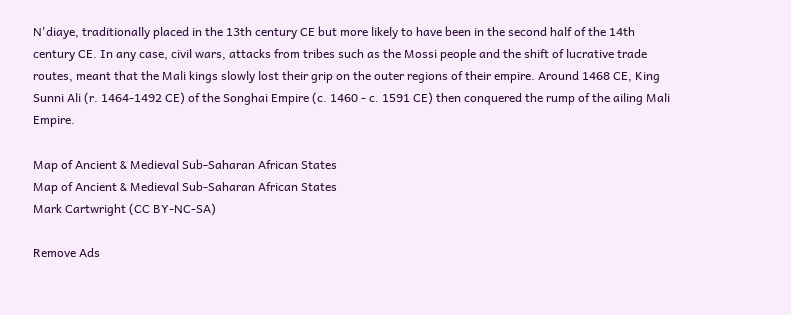N'diaye, traditionally placed in the 13th century CE but more likely to have been in the second half of the 14th century CE. In any case, civil wars, attacks from tribes such as the Mossi people and the shift of lucrative trade routes, meant that the Mali kings slowly lost their grip on the outer regions of their empire. Around 1468 CE, King Sunni Ali (r. 1464-1492 CE) of the Songhai Empire (c. 1460 - c. 1591 CE) then conquered the rump of the ailing Mali Empire.

Map of Ancient & Medieval Sub-Saharan African States
Map of Ancient & Medieval Sub-Saharan African States
Mark Cartwright (CC BY-NC-SA)

Remove Ads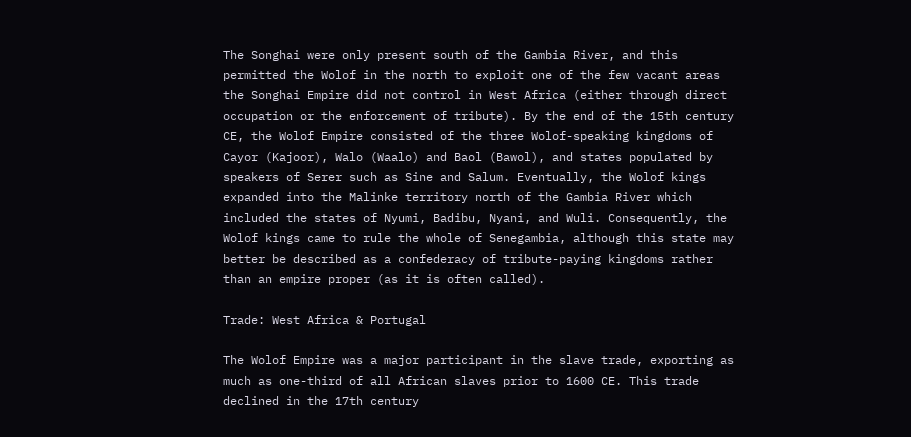The Songhai were only present south of the Gambia River, and this permitted the Wolof in the north to exploit one of the few vacant areas the Songhai Empire did not control in West Africa (either through direct occupation or the enforcement of tribute). By the end of the 15th century CE, the Wolof Empire consisted of the three Wolof-speaking kingdoms of Cayor (Kajoor), Walo (Waalo) and Baol (Bawol), and states populated by speakers of Serer such as Sine and Salum. Eventually, the Wolof kings expanded into the Malinke territory north of the Gambia River which included the states of Nyumi, Badibu, Nyani, and Wuli. Consequently, the Wolof kings came to rule the whole of Senegambia, although this state may better be described as a confederacy of tribute-paying kingdoms rather than an empire proper (as it is often called).

Trade: West Africa & Portugal

The Wolof Empire was a major participant in the slave trade, exporting as much as one-third of all African slaves prior to 1600 CE. This trade declined in the 17th century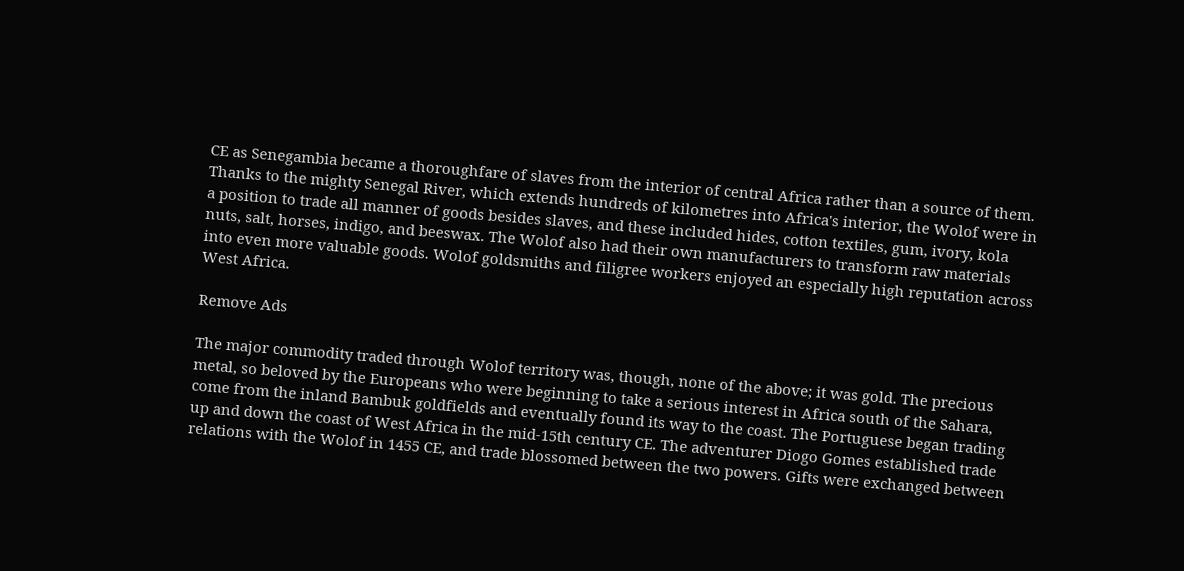CE as Senegambia became a thoroughfare of slaves from the interior of central Africa rather than a source of them. Thanks to the mighty Senegal River, which extends hundreds of kilometres into Africa's interior, the Wolof were in a position to trade all manner of goods besides slaves, and these included hides, cotton textiles, gum, ivory, kola nuts, salt, horses, indigo, and beeswax. The Wolof also had their own manufacturers to transform raw materials into even more valuable goods. Wolof goldsmiths and filigree workers enjoyed an especially high reputation across West Africa.

Remove Ads

The major commodity traded through Wolof territory was, though, none of the above; it was gold. The precious metal, so beloved by the Europeans who were beginning to take a serious interest in Africa south of the Sahara, come from the inland Bambuk goldfields and eventually found its way to the coast. The Portuguese began trading up and down the coast of West Africa in the mid-15th century CE. The adventurer Diogo Gomes established trade relations with the Wolof in 1455 CE, and trade blossomed between the two powers. Gifts were exchanged between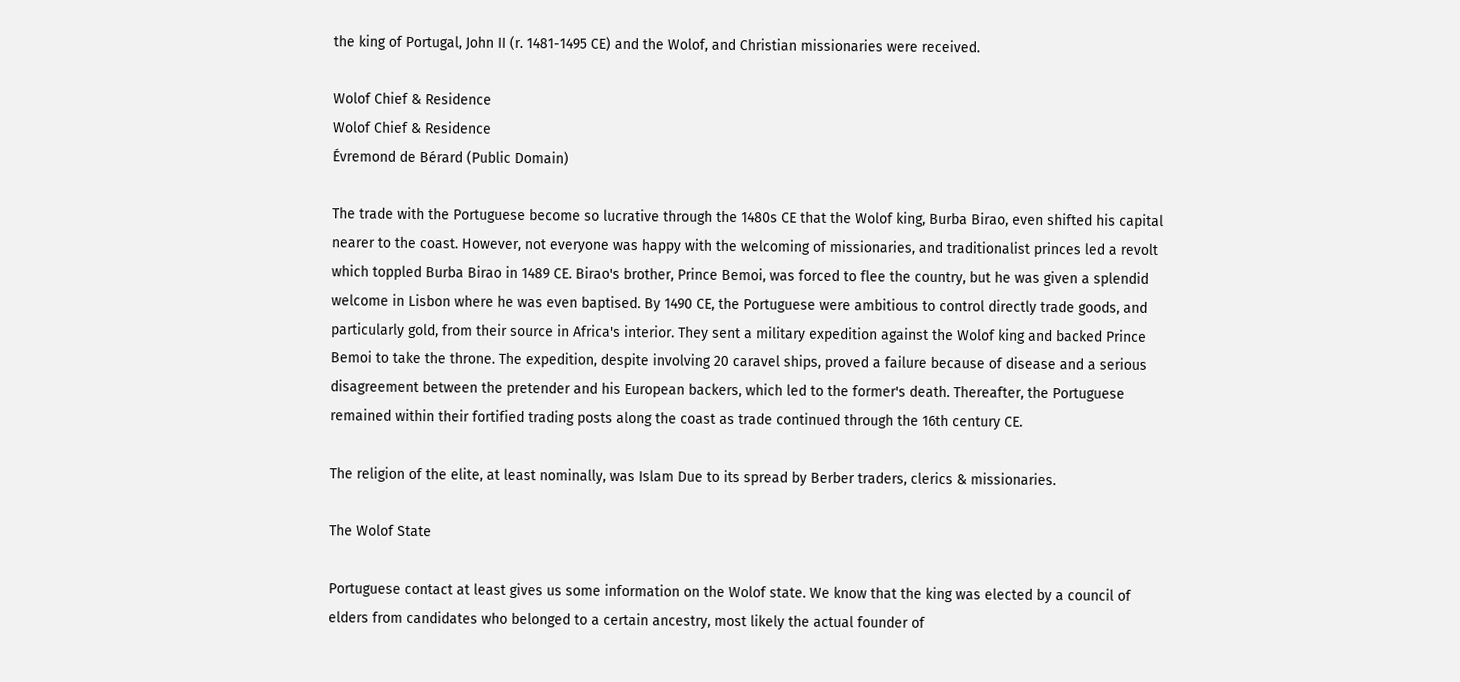the king of Portugal, John II (r. 1481-1495 CE) and the Wolof, and Christian missionaries were received.

Wolof Chief & Residence
Wolof Chief & Residence
Évremond de Bérard (Public Domain)

The trade with the Portuguese become so lucrative through the 1480s CE that the Wolof king, Burba Birao, even shifted his capital nearer to the coast. However, not everyone was happy with the welcoming of missionaries, and traditionalist princes led a revolt which toppled Burba Birao in 1489 CE. Birao's brother, Prince Bemoi, was forced to flee the country, but he was given a splendid welcome in Lisbon where he was even baptised. By 1490 CE, the Portuguese were ambitious to control directly trade goods, and particularly gold, from their source in Africa's interior. They sent a military expedition against the Wolof king and backed Prince Bemoi to take the throne. The expedition, despite involving 20 caravel ships, proved a failure because of disease and a serious disagreement between the pretender and his European backers, which led to the former's death. Thereafter, the Portuguese remained within their fortified trading posts along the coast as trade continued through the 16th century CE.

The religion of the elite, at least nominally, was Islam Due to its spread by Berber traders, clerics & missionaries.

The Wolof State

Portuguese contact at least gives us some information on the Wolof state. We know that the king was elected by a council of elders from candidates who belonged to a certain ancestry, most likely the actual founder of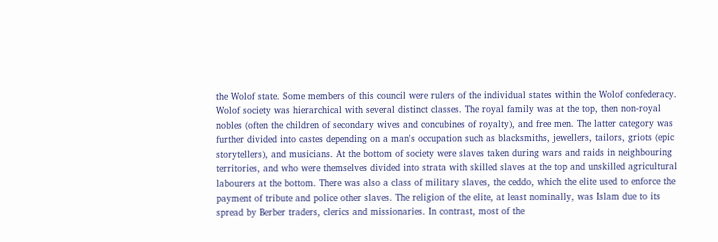the Wolof state. Some members of this council were rulers of the individual states within the Wolof confederacy. Wolof society was hierarchical with several distinct classes. The royal family was at the top, then non-royal nobles (often the children of secondary wives and concubines of royalty), and free men. The latter category was further divided into castes depending on a man's occupation such as blacksmiths, jewellers, tailors, griots (epic storytellers), and musicians. At the bottom of society were slaves taken during wars and raids in neighbouring territories, and who were themselves divided into strata with skilled slaves at the top and unskilled agricultural labourers at the bottom. There was also a class of military slaves, the ceddo, which the elite used to enforce the payment of tribute and police other slaves. The religion of the elite, at least nominally, was Islam due to its spread by Berber traders, clerics and missionaries. In contrast, most of the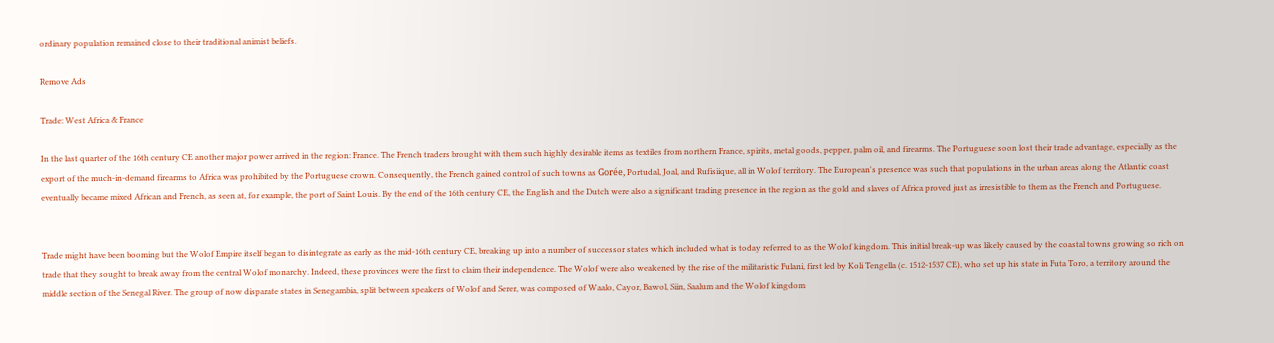ordinary population remained close to their traditional animist beliefs.

Remove Ads

Trade: West Africa & France

In the last quarter of the 16th century CE another major power arrived in the region: France. The French traders brought with them such highly desirable items as textiles from northern France, spirits, metal goods, pepper, palm oil, and firearms. The Portuguese soon lost their trade advantage, especially as the export of the much-in-demand firearms to Africa was prohibited by the Portuguese crown. Consequently, the French gained control of such towns as Gorée, Portudal, Joal, and Rufisiique, all in Wolof territory. The European's presence was such that populations in the urban areas along the Atlantic coast eventually became mixed African and French, as seen at, for example, the port of Saint Louis. By the end of the 16th century CE, the English and the Dutch were also a significant trading presence in the region as the gold and slaves of Africa proved just as irresistible to them as the French and Portuguese.


Trade might have been booming but the Wolof Empire itself began to disintegrate as early as the mid-16th century CE, breaking up into a number of successor states which included what is today referred to as the Wolof kingdom. This initial break-up was likely caused by the coastal towns growing so rich on trade that they sought to break away from the central Wolof monarchy. Indeed, these provinces were the first to claim their independence. The Wolof were also weakened by the rise of the militaristic Fulani, first led by Koli Tengella (c. 1512-1537 CE), who set up his state in Futa Toro, a territory around the middle section of the Senegal River. The group of now disparate states in Senegambia, split between speakers of Wolof and Serer, was composed of Waalo, Cayor, Bawol, Siin, Saalum and the Wolof kingdom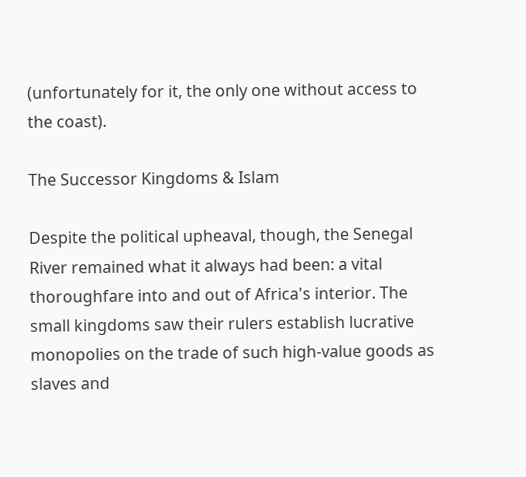(unfortunately for it, the only one without access to the coast).

The Successor Kingdoms & Islam

Despite the political upheaval, though, the Senegal River remained what it always had been: a vital thoroughfare into and out of Africa's interior. The small kingdoms saw their rulers establish lucrative monopolies on the trade of such high-value goods as slaves and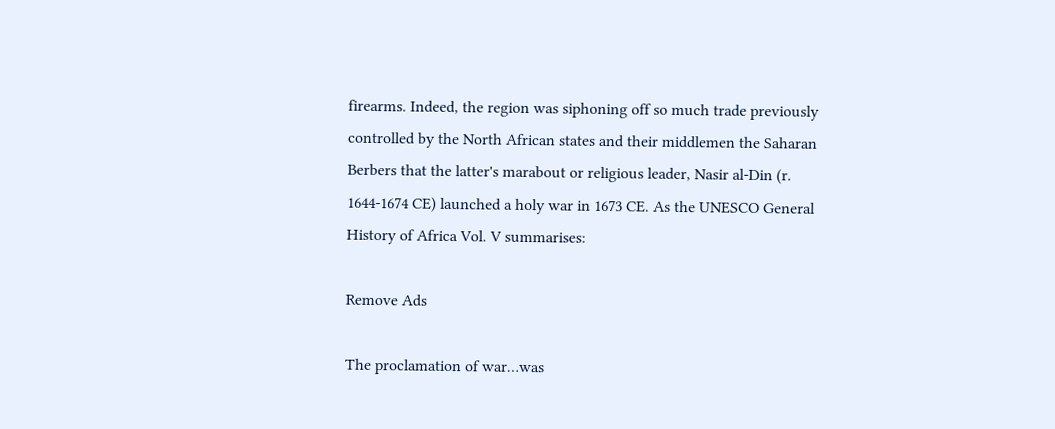firearms. Indeed, the region was siphoning off so much trade previously controlled by the North African states and their middlemen the Saharan Berbers that the latter's marabout or religious leader, Nasir al-Din (r. 1644-1674 CE) launched a holy war in 1673 CE. As the UNESCO General History of Africa Vol. V summarises:

Remove Ads

The proclamation of war…was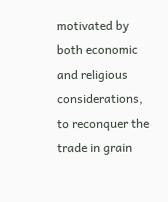motivated by both economic and religious considerations, to reconquer the trade in grain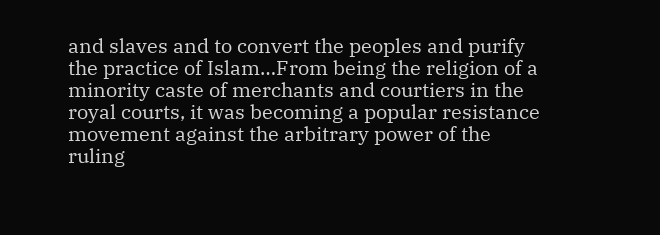and slaves and to convert the peoples and purify the practice of Islam…From being the religion of a minority caste of merchants and courtiers in the royal courts, it was becoming a popular resistance movement against the arbitrary power of the ruling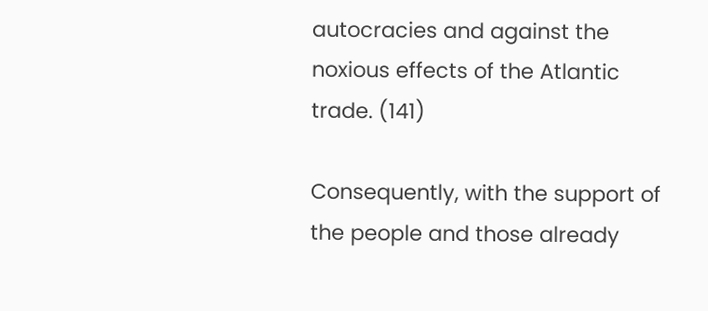autocracies and against the noxious effects of the Atlantic trade. (141)

Consequently, with the support of the people and those already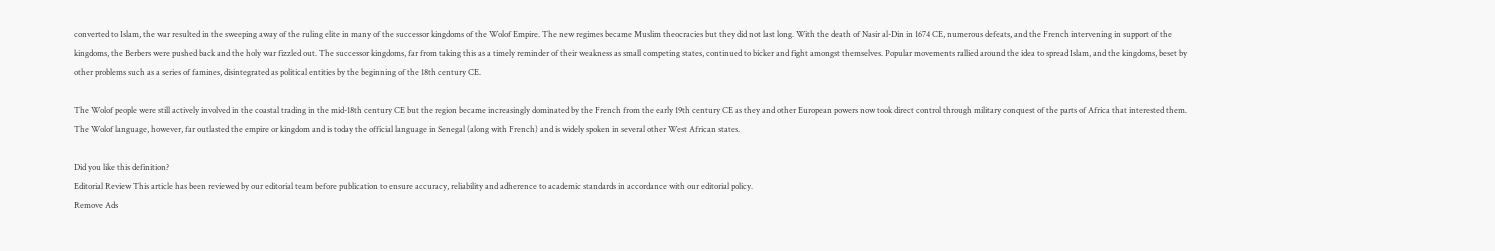converted to Islam, the war resulted in the sweeping away of the ruling elite in many of the successor kingdoms of the Wolof Empire. The new regimes became Muslim theocracies but they did not last long. With the death of Nasir al-Din in 1674 CE, numerous defeats, and the French intervening in support of the kingdoms, the Berbers were pushed back and the holy war fizzled out. The successor kingdoms, far from taking this as a timely reminder of their weakness as small competing states, continued to bicker and fight amongst themselves. Popular movements rallied around the idea to spread Islam, and the kingdoms, beset by other problems such as a series of famines, disintegrated as political entities by the beginning of the 18th century CE.

The Wolof people were still actively involved in the coastal trading in the mid-18th century CE but the region became increasingly dominated by the French from the early 19th century CE as they and other European powers now took direct control through military conquest of the parts of Africa that interested them. The Wolof language, however, far outlasted the empire or kingdom and is today the official language in Senegal (along with French) and is widely spoken in several other West African states.

Did you like this definition?
Editorial Review This article has been reviewed by our editorial team before publication to ensure accuracy, reliability and adherence to academic standards in accordance with our editorial policy.
Remove Ads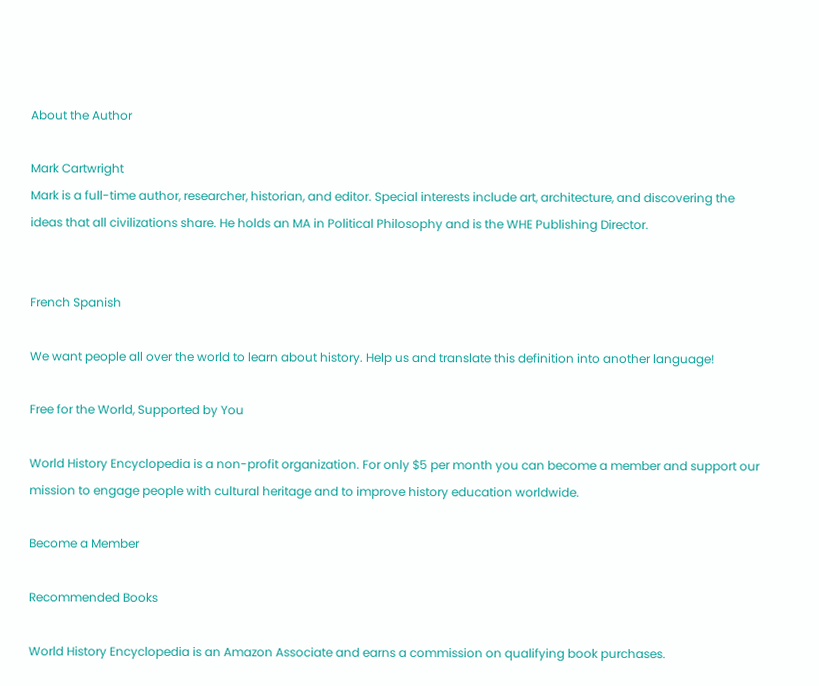About the Author

Mark Cartwright
Mark is a full-time author, researcher, historian, and editor. Special interests include art, architecture, and discovering the ideas that all civilizations share. He holds an MA in Political Philosophy and is the WHE Publishing Director.


French Spanish

We want people all over the world to learn about history. Help us and translate this definition into another language!

Free for the World, Supported by You

World History Encyclopedia is a non-profit organization. For only $5 per month you can become a member and support our mission to engage people with cultural heritage and to improve history education worldwide.

Become a Member

Recommended Books

World History Encyclopedia is an Amazon Associate and earns a commission on qualifying book purchases.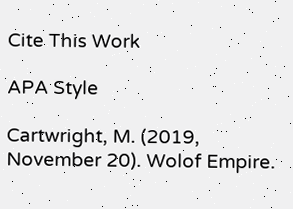Cite This Work

APA Style

Cartwright, M. (2019, November 20). Wolof Empire.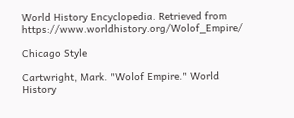World History Encyclopedia. Retrieved from https://www.worldhistory.org/Wolof_Empire/

Chicago Style

Cartwright, Mark. "Wolof Empire." World History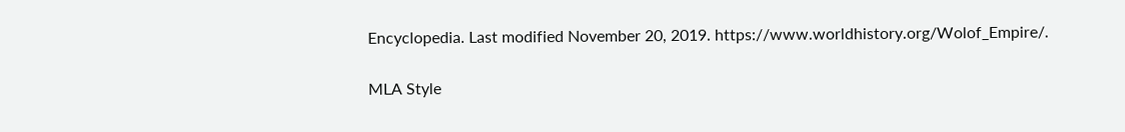Encyclopedia. Last modified November 20, 2019. https://www.worldhistory.org/Wolof_Empire/.

MLA Style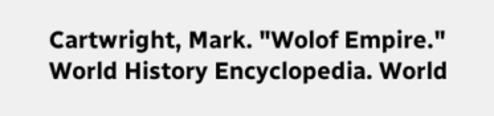Cartwright, Mark. "Wolof Empire." World History Encyclopedia. World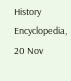History Encyclopedia, 20 Nov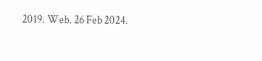2019. Web. 26 Feb 2024.